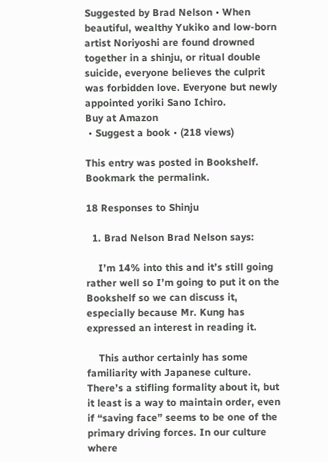Suggested by Brad Nelson • When beautiful, wealthy Yukiko and low-born artist Noriyoshi are found drowned together in a shinju, or ritual double suicide, everyone believes the culprit was forbidden love. Everyone but newly appointed yoriki Sano Ichiro.
Buy at Amazon
 • Suggest a book • (218 views)

This entry was posted in Bookshelf. Bookmark the permalink.

18 Responses to Shinju

  1. Brad Nelson Brad Nelson says:

    I’m 14% into this and it’s still going rather well so I’m going to put it on the Bookshelf so we can discuss it, especially because Mr. Kung has expressed an interest in reading it.

    This author certainly has some familiarity with Japanese culture. There’s a stifling formality about it, but it least is a way to maintain order, even if “saving face” seems to be one of the primary driving forces. In our culture where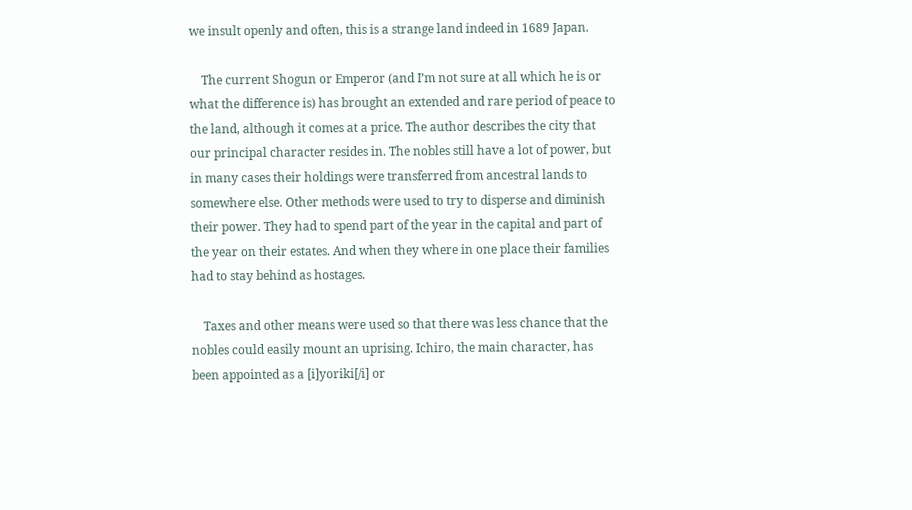we insult openly and often, this is a strange land indeed in 1689 Japan.

    The current Shogun or Emperor (and I’m not sure at all which he is or what the difference is) has brought an extended and rare period of peace to the land, although it comes at a price. The author describes the city that our principal character resides in. The nobles still have a lot of power, but in many cases their holdings were transferred from ancestral lands to somewhere else. Other methods were used to try to disperse and diminish their power. They had to spend part of the year in the capital and part of the year on their estates. And when they where in one place their families had to stay behind as hostages.

    Taxes and other means were used so that there was less chance that the nobles could easily mount an uprising. Ichiro, the main character, has been appointed as a [i]yoriki[/i] or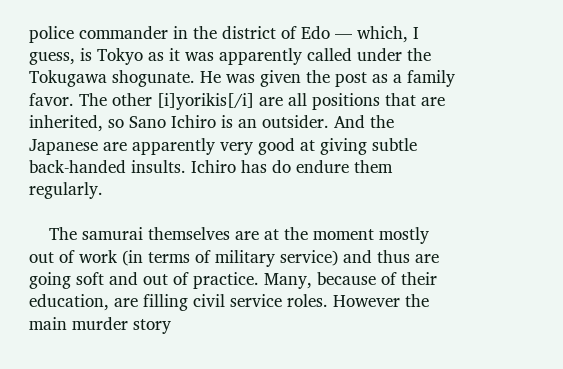police commander in the district of Edo — which, I guess, is Tokyo as it was apparently called under the Tokugawa shogunate. He was given the post as a family favor. The other [i]yorikis[/i] are all positions that are inherited, so Sano Ichiro is an outsider. And the Japanese are apparently very good at giving subtle back-handed insults. Ichiro has do endure them regularly.

    The samurai themselves are at the moment mostly out of work (in terms of military service) and thus are going soft and out of practice. Many, because of their education, are filling civil service roles. However the main murder story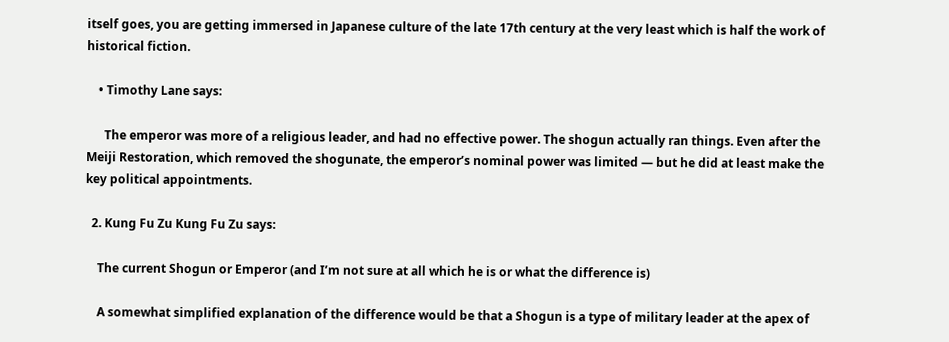itself goes, you are getting immersed in Japanese culture of the late 17th century at the very least which is half the work of historical fiction.

    • Timothy Lane says:

      The emperor was more of a religious leader, and had no effective power. The shogun actually ran things. Even after the Meiji Restoration, which removed the shogunate, the emperor’s nominal power was limited — but he did at least make the key political appointments.

  2. Kung Fu Zu Kung Fu Zu says:

    The current Shogun or Emperor (and I’m not sure at all which he is or what the difference is)

    A somewhat simplified explanation of the difference would be that a Shogun is a type of military leader at the apex of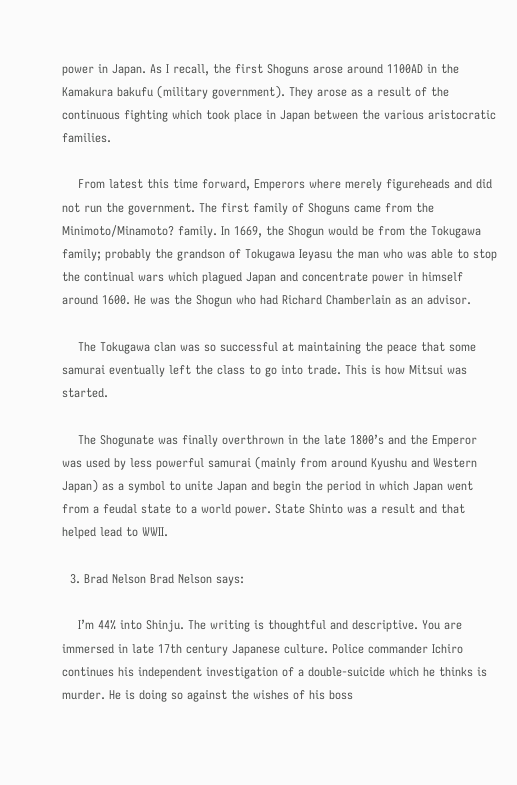power in Japan. As I recall, the first Shoguns arose around 1100AD in the Kamakura bakufu (military government). They arose as a result of the continuous fighting which took place in Japan between the various aristocratic families.

    From latest this time forward, Emperors where merely figureheads and did not run the government. The first family of Shoguns came from the Minimoto/Minamoto? family. In 1669, the Shogun would be from the Tokugawa family; probably the grandson of Tokugawa Ieyasu the man who was able to stop the continual wars which plagued Japan and concentrate power in himself around 1600. He was the Shogun who had Richard Chamberlain as an advisor.

    The Tokugawa clan was so successful at maintaining the peace that some samurai eventually left the class to go into trade. This is how Mitsui was started.

    The Shogunate was finally overthrown in the late 1800’s and the Emperor was used by less powerful samurai (mainly from around Kyushu and Western Japan) as a symbol to unite Japan and begin the period in which Japan went from a feudal state to a world power. State Shinto was a result and that helped lead to WWII.

  3. Brad Nelson Brad Nelson says:

    I’m 44% into Shinju. The writing is thoughtful and descriptive. You are immersed in late 17th century Japanese culture. Police commander Ichiro continues his independent investigation of a double-suicide which he thinks is murder. He is doing so against the wishes of his boss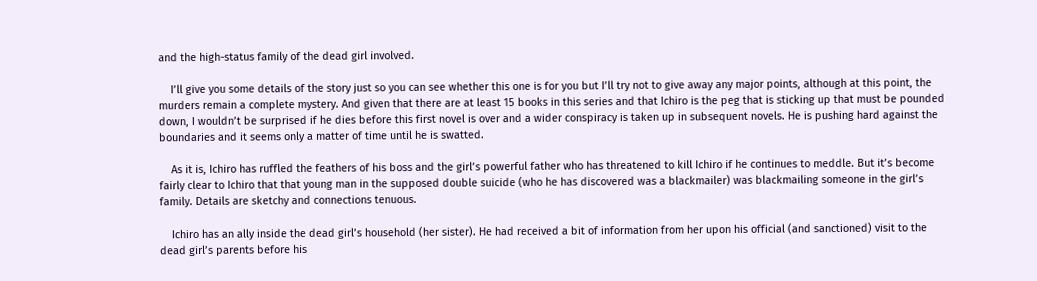and the high-status family of the dead girl involved.

    I’ll give you some details of the story just so you can see whether this one is for you but I’ll try not to give away any major points, although at this point, the murders remain a complete mystery. And given that there are at least 15 books in this series and that Ichiro is the peg that is sticking up that must be pounded down, I wouldn’t be surprised if he dies before this first novel is over and a wider conspiracy is taken up in subsequent novels. He is pushing hard against the boundaries and it seems only a matter of time until he is swatted.

    As it is, Ichiro has ruffled the feathers of his boss and the girl’s powerful father who has threatened to kill Ichiro if he continues to meddle. But it’s become fairly clear to Ichiro that that young man in the supposed double suicide (who he has discovered was a blackmailer) was blackmailing someone in the girl’s family. Details are sketchy and connections tenuous.

    Ichiro has an ally inside the dead girl’s household (her sister). He had received a bit of information from her upon his official (and sanctioned) visit to the dead girl’s parents before his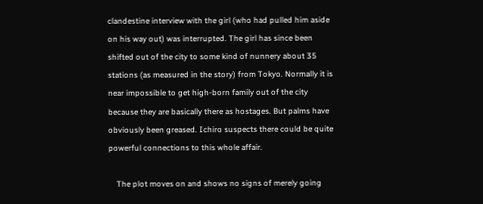clandestine interview with the girl (who had pulled him aside on his way out) was interrupted. The girl has since been shifted out of the city to some kind of nunnery about 35 stations (as measured in the story) from Tokyo. Normally it is near impossible to get high-born family out of the city because they are basically there as hostages. But palms have obviously been greased. Ichiro suspects there could be quite powerful connections to this whole affair.

    The plot moves on and shows no signs of merely going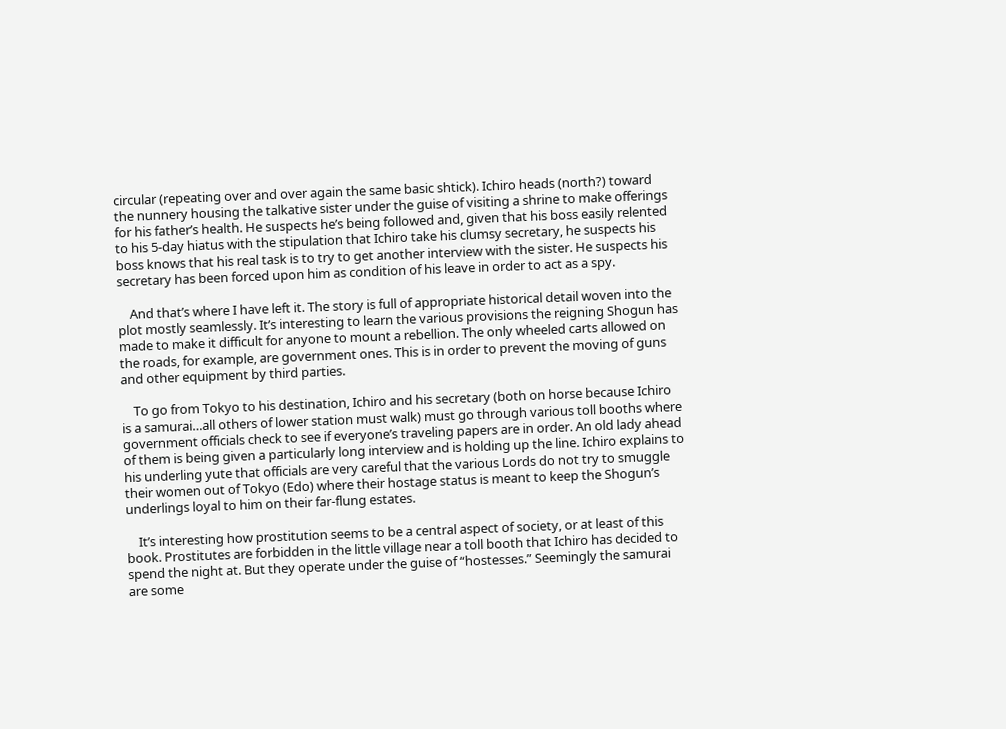circular (repeating over and over again the same basic shtick). Ichiro heads (north?) toward the nunnery housing the talkative sister under the guise of visiting a shrine to make offerings for his father’s health. He suspects he’s being followed and, given that his boss easily relented to his 5-day hiatus with the stipulation that Ichiro take his clumsy secretary, he suspects his boss knows that his real task is to try to get another interview with the sister. He suspects his secretary has been forced upon him as condition of his leave in order to act as a spy.

    And that’s where I have left it. The story is full of appropriate historical detail woven into the plot mostly seamlessly. It’s interesting to learn the various provisions the reigning Shogun has made to make it difficult for anyone to mount a rebellion. The only wheeled carts allowed on the roads, for example, are government ones. This is in order to prevent the moving of guns and other equipment by third parties.

    To go from Tokyo to his destination, Ichiro and his secretary (both on horse because Ichiro is a samurai…all others of lower station must walk) must go through various toll booths where government officials check to see if everyone’s traveling papers are in order. An old lady ahead of them is being given a particularly long interview and is holding up the line. Ichiro explains to his underling yute that officials are very careful that the various Lords do not try to smuggle their women out of Tokyo (Edo) where their hostage status is meant to keep the Shogun’s underlings loyal to him on their far-flung estates.

    It’s interesting how prostitution seems to be a central aspect of society, or at least of this book. Prostitutes are forbidden in the little village near a toll booth that Ichiro has decided to spend the night at. But they operate under the guise of “hostesses.” Seemingly the samurai are some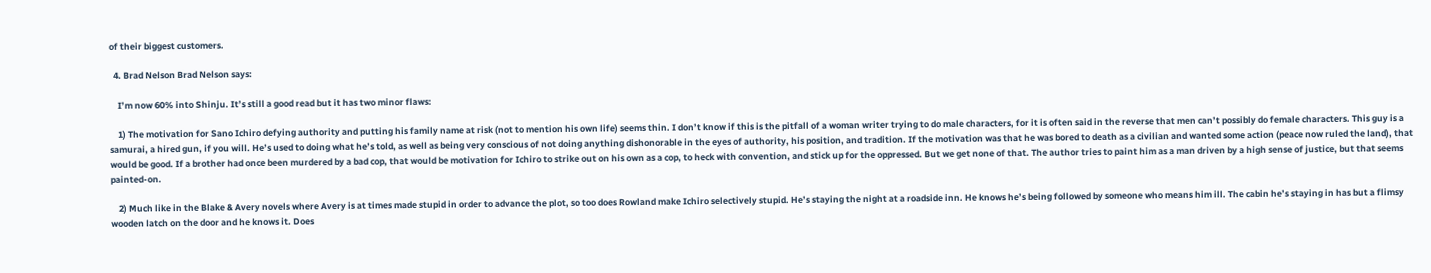of their biggest customers.

  4. Brad Nelson Brad Nelson says:

    I’m now 60% into Shinju. It’s still a good read but it has two minor flaws:

    1) The motivation for Sano Ichiro defying authority and putting his family name at risk (not to mention his own life) seems thin. I don’t know if this is the pitfall of a woman writer trying to do male characters, for it is often said in the reverse that men can’t possibly do female characters. This guy is a samurai, a hired gun, if you will. He’s used to doing what he’s told, as well as being very conscious of not doing anything dishonorable in the eyes of authority, his position, and tradition. If the motivation was that he was bored to death as a civilian and wanted some action (peace now ruled the land), that would be good. If a brother had once been murdered by a bad cop, that would be motivation for Ichiro to strike out on his own as a cop, to heck with convention, and stick up for the oppressed. But we get none of that. The author tries to paint him as a man driven by a high sense of justice, but that seems painted-on.

    2) Much like in the Blake & Avery novels where Avery is at times made stupid in order to advance the plot, so too does Rowland make Ichiro selectively stupid. He’s staying the night at a roadside inn. He knows he’s being followed by someone who means him ill. The cabin he’s staying in has but a flimsy wooden latch on the door and he knows it. Does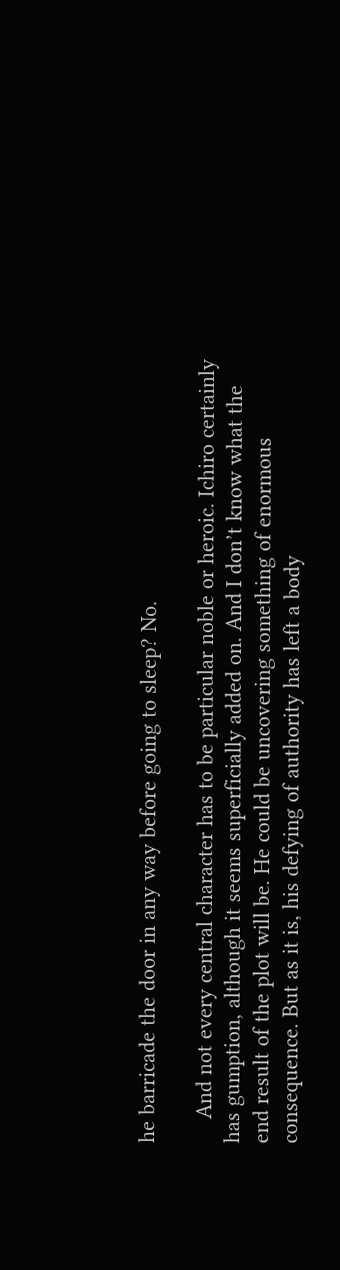he barricade the door in any way before going to sleep? No.

    And not every central character has to be particular noble or heroic. Ichiro certainly has gumption, although it seems superficially added on. And I don’t know what the end result of the plot will be. He could be uncovering something of enormous consequence. But as it is, his defying of authority has left a body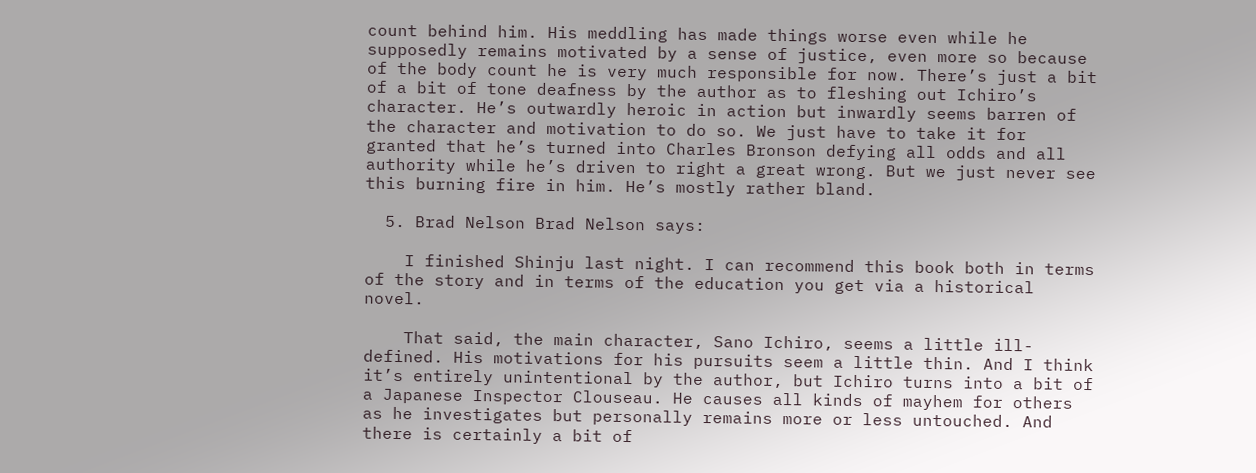count behind him. His meddling has made things worse even while he supposedly remains motivated by a sense of justice, even more so because of the body count he is very much responsible for now. There’s just a bit of a bit of tone deafness by the author as to fleshing out Ichiro’s character. He’s outwardly heroic in action but inwardly seems barren of the character and motivation to do so. We just have to take it for granted that he’s turned into Charles Bronson defying all odds and all authority while he’s driven to right a great wrong. But we just never see this burning fire in him. He’s mostly rather bland.

  5. Brad Nelson Brad Nelson says:

    I finished Shinju last night. I can recommend this book both in terms of the story and in terms of the education you get via a historical novel.

    That said, the main character, Sano Ichiro, seems a little ill-defined. His motivations for his pursuits seem a little thin. And I think it’s entirely unintentional by the author, but Ichiro turns into a bit of a Japanese Inspector Clouseau. He causes all kinds of mayhem for others as he investigates but personally remains more or less untouched. And there is certainly a bit of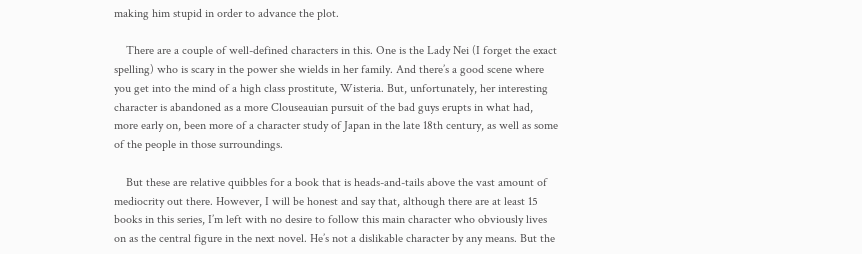making him stupid in order to advance the plot.

    There are a couple of well-defined characters in this. One is the Lady Nei (I forget the exact spelling) who is scary in the power she wields in her family. And there’s a good scene where you get into the mind of a high class prostitute, Wisteria. But, unfortunately, her interesting character is abandoned as a more Clouseauian pursuit of the bad guys erupts in what had, more early on, been more of a character study of Japan in the late 18th century, as well as some of the people in those surroundings.

    But these are relative quibbles for a book that is heads-and-tails above the vast amount of mediocrity out there. However, I will be honest and say that, although there are at least 15 books in this series, I’m left with no desire to follow this main character who obviously lives on as the central figure in the next novel. He’s not a dislikable character by any means. But the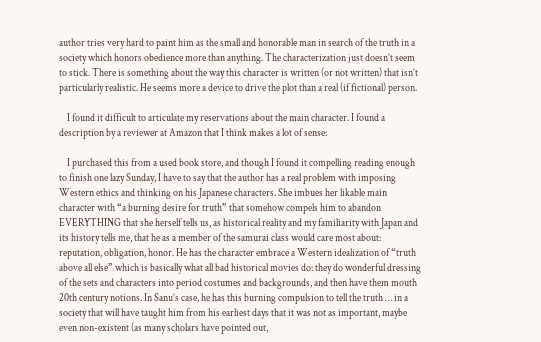author tries very hard to paint him as the small and honorable man in search of the truth in a society which honors obedience more than anything. The characterization just doesn’t seem to stick. There is something about the way this character is written (or not written) that isn’t particularly realistic. He seems more a device to drive the plot than a real (if fictional) person.

    I found it difficult to articulate my reservations about the main character. I found a description by a reviewer at Amazon that I think makes a lot of sense:

    I purchased this from a used book store, and though I found it compelling reading enough to finish one lazy Sunday, I have to say that the author has a real problem with imposing Western ethics and thinking on his Japanese characters. She imbues her likable main character with “a burning desire for truth” that somehow compels him to abandon EVERYTHING that she herself tells us, as historical reality and my familiarity with Japan and its history tells me, that he as a member of the samurai class would care most about: reputation, obligation, honor. He has the character embrace a Western idealization of “truth above all else” which is basically what all bad historical movies do: they do wonderful dressing of the sets and characters into period costumes and backgrounds, and then have them mouth 20th century notions. In Sanu’s case, he has this burning compulsion to tell the truth … in a society that will have taught him from his earliest days that it was not as important, maybe even non-existent (as many scholars have pointed out,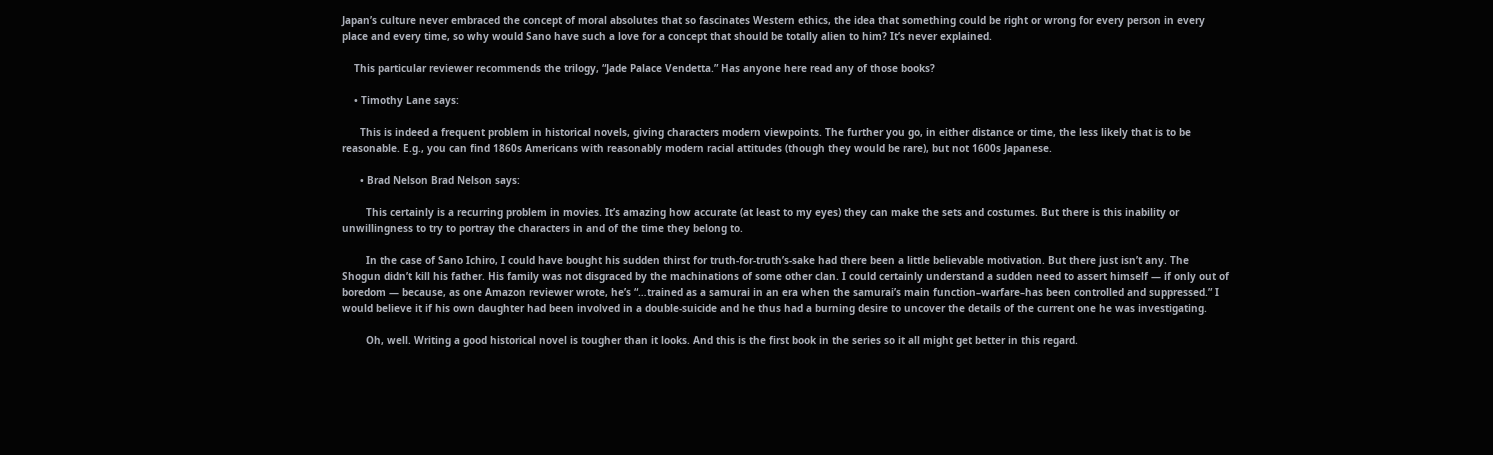Japan’s culture never embraced the concept of moral absolutes that so fascinates Western ethics, the idea that something could be right or wrong for every person in every place and every time, so why would Sano have such a love for a concept that should be totally alien to him? It’s never explained.

    This particular reviewer recommends the trilogy, “Jade Palace Vendetta.” Has anyone here read any of those books?

    • Timothy Lane says:

      This is indeed a frequent problem in historical novels, giving characters modern viewpoints. The further you go, in either distance or time, the less likely that is to be reasonable. E.g., you can find 1860s Americans with reasonably modern racial attitudes (though they would be rare), but not 1600s Japanese.

      • Brad Nelson Brad Nelson says:

        This certainly is a recurring problem in movies. It’s amazing how accurate (at least to my eyes) they can make the sets and costumes. But there is this inability or unwillingness to try to portray the characters in and of the time they belong to.

        In the case of Sano Ichiro, I could have bought his sudden thirst for truth-for-truth’s-sake had there been a little believable motivation. But there just isn’t any. The Shogun didn’t kill his father. His family was not disgraced by the machinations of some other clan. I could certainly understand a sudden need to assert himself — if only out of boredom — because, as one Amazon reviewer wrote, he’s “…trained as a samurai in an era when the samurai’s main function–warfare–has been controlled and suppressed.” I would believe it if his own daughter had been involved in a double-suicide and he thus had a burning desire to uncover the details of the current one he was investigating.

        Oh, well. Writing a good historical novel is tougher than it looks. And this is the first book in the series so it all might get better in this regard.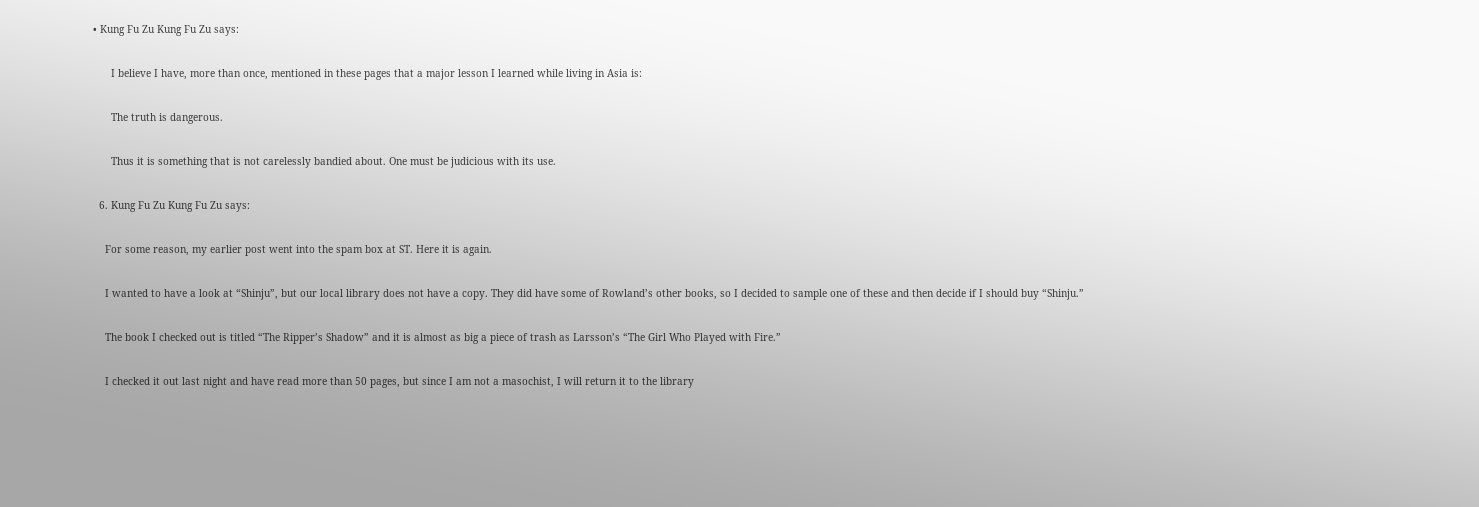• Kung Fu Zu Kung Fu Zu says:

      I believe I have, more than once, mentioned in these pages that a major lesson I learned while living in Asia is:

      The truth is dangerous.

      Thus it is something that is not carelessly bandied about. One must be judicious with its use.

  6. Kung Fu Zu Kung Fu Zu says:

    For some reason, my earlier post went into the spam box at ST. Here it is again.

    I wanted to have a look at “Shinju”, but our local library does not have a copy. They did have some of Rowland’s other books, so I decided to sample one of these and then decide if I should buy “Shinju.”

    The book I checked out is titled “The Ripper’s Shadow” and it is almost as big a piece of trash as Larsson’s “The Girl Who Played with Fire.”

    I checked it out last night and have read more than 50 pages, but since I am not a masochist, I will return it to the library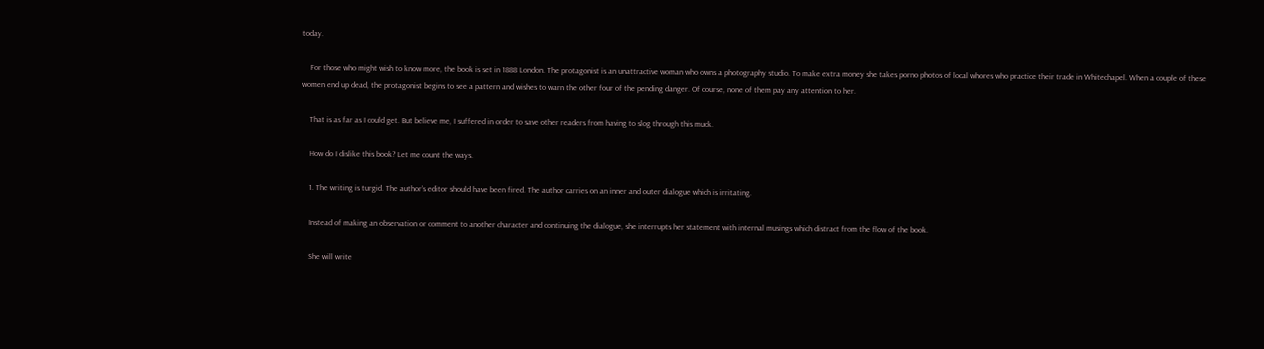today.

    For those who might wish to know more, the book is set in 1888 London. The protagonist is an unattractive woman who owns a photography studio. To make extra money she takes porno photos of local whores who practice their trade in Whitechapel. When a couple of these women end up dead, the protagonist begins to see a pattern and wishes to warn the other four of the pending danger. Of course, none of them pay any attention to her.

    That is as far as I could get. But believe me, I suffered in order to save other readers from having to slog through this muck.

    How do I dislike this book? Let me count the ways.

    1. The writing is turgid. The author’s editor should have been fired. The author carries on an inner and outer dialogue which is irritating.

    Instead of making an observation or comment to another character and continuing the dialogue, she interrupts her statement with internal musings which distract from the flow of the book.

    She will write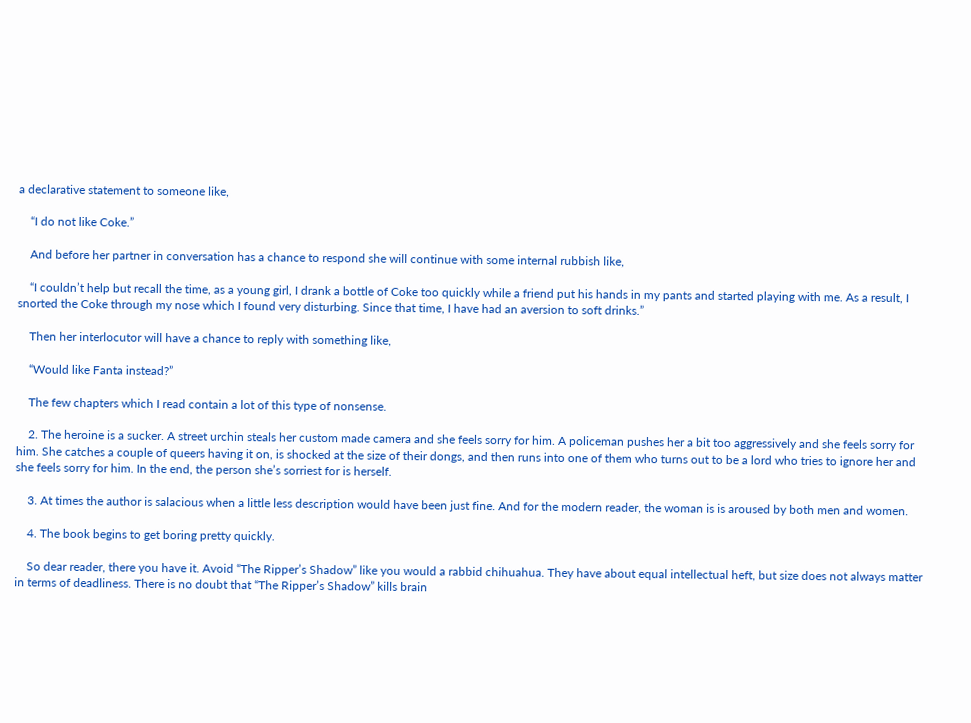a declarative statement to someone like,

    “I do not like Coke.”

    And before her partner in conversation has a chance to respond she will continue with some internal rubbish like,

    “I couldn’t help but recall the time, as a young girl, I drank a bottle of Coke too quickly while a friend put his hands in my pants and started playing with me. As a result, I snorted the Coke through my nose which I found very disturbing. Since that time, I have had an aversion to soft drinks.”

    Then her interlocutor will have a chance to reply with something like,

    “Would like Fanta instead?”

    The few chapters which I read contain a lot of this type of nonsense.

    2. The heroine is a sucker. A street urchin steals her custom made camera and she feels sorry for him. A policeman pushes her a bit too aggressively and she feels sorry for him. She catches a couple of queers having it on, is shocked at the size of their dongs, and then runs into one of them who turns out to be a lord who tries to ignore her and she feels sorry for him. In the end, the person she’s sorriest for is herself.

    3. At times the author is salacious when a little less description would have been just fine. And for the modern reader, the woman is is aroused by both men and women.

    4. The book begins to get boring pretty quickly.

    So dear reader, there you have it. Avoid “The Ripper’s Shadow” like you would a rabbid chihuahua. They have about equal intellectual heft, but size does not always matter in terms of deadliness. There is no doubt that “The Ripper’s Shadow” kills brain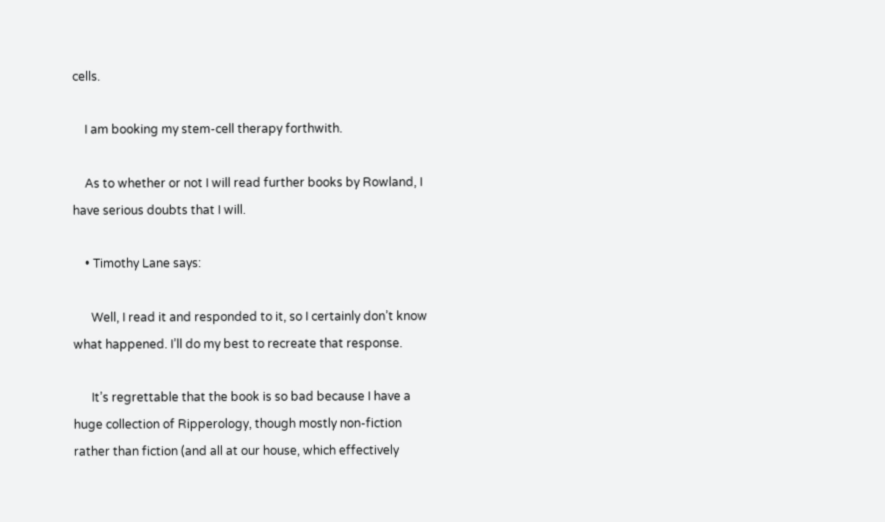cells.

    I am booking my stem-cell therapy forthwith.

    As to whether or not I will read further books by Rowland, I have serious doubts that I will.

    • Timothy Lane says:

      Well, I read it and responded to it, so I certainly don’t know what happened. I’ll do my best to recreate that response.

      It’s regrettable that the book is so bad because I have a huge collection of Ripperology, though mostly non-fiction rather than fiction (and all at our house, which effectively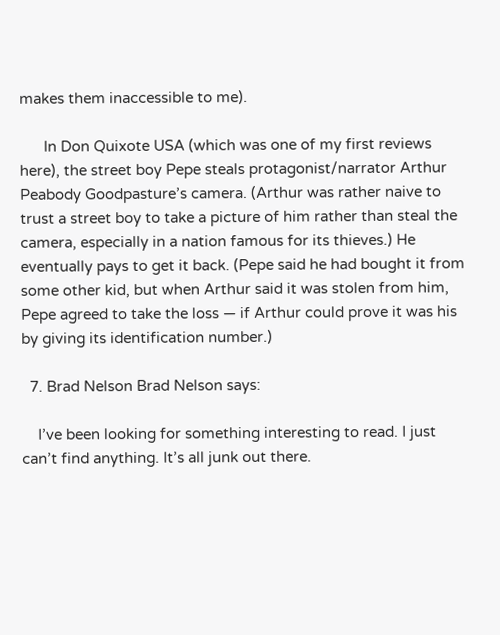makes them inaccessible to me).

      In Don Quixote USA (which was one of my first reviews here), the street boy Pepe steals protagonist/narrator Arthur Peabody Goodpasture’s camera. (Arthur was rather naive to trust a street boy to take a picture of him rather than steal the camera, especially in a nation famous for its thieves.) He eventually pays to get it back. (Pepe said he had bought it from some other kid, but when Arthur said it was stolen from him, Pepe agreed to take the loss — if Arthur could prove it was his by giving its identification number.)

  7. Brad Nelson Brad Nelson says:

    I’ve been looking for something interesting to read. I just can’t find anything. It’s all junk out there.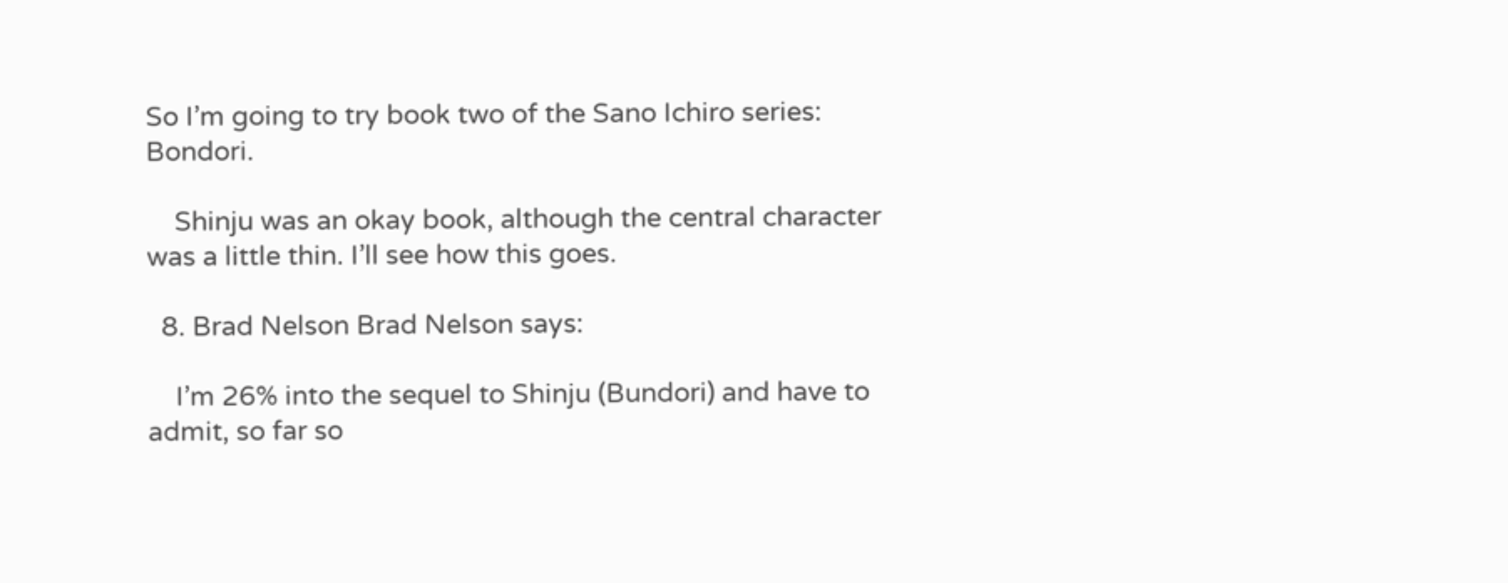So I’m going to try book two of the Sano Ichiro series: Bondori.

    Shinju was an okay book, although the central character was a little thin. I’ll see how this goes.

  8. Brad Nelson Brad Nelson says:

    I’m 26% into the sequel to Shinju (Bundori) and have to admit, so far so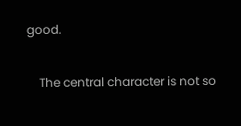good.

    The central character is not so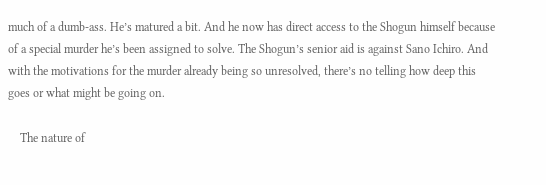much of a dumb-ass. He’s matured a bit. And he now has direct access to the Shogun himself because of a special murder he’s been assigned to solve. The Shogun’s senior aid is against Sano Ichiro. And with the motivations for the murder already being so unresolved, there’s no telling how deep this goes or what might be going on.

    The nature of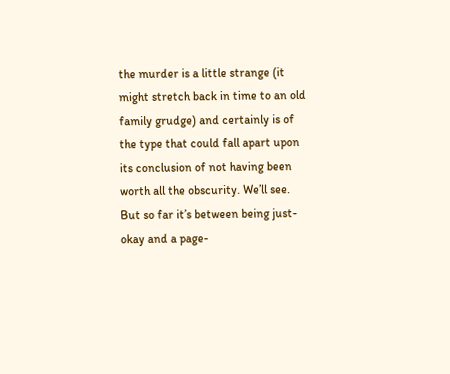the murder is a little strange (it might stretch back in time to an old family grudge) and certainly is of the type that could fall apart upon its conclusion of not having been worth all the obscurity. We’ll see. But so far it’s between being just-okay and a page-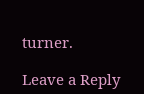turner.

Leave a Reply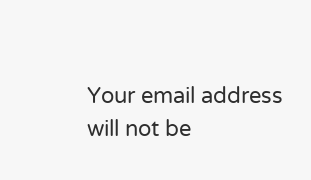Your email address will not be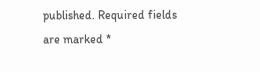published. Required fields are marked *